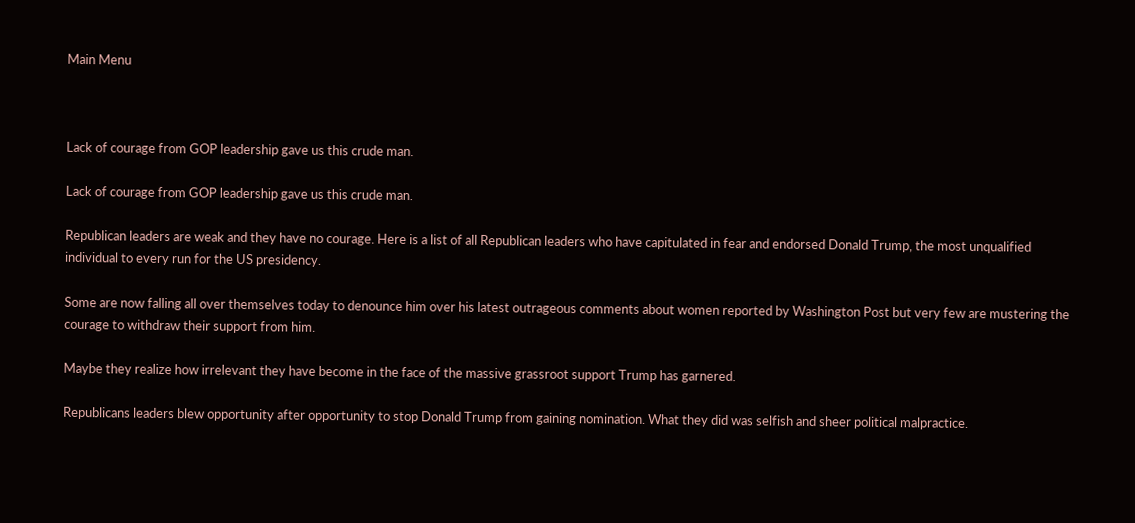Main Menu



Lack of courage from GOP leadership gave us this crude man.

Lack of courage from GOP leadership gave us this crude man.

Republican leaders are weak and they have no courage. Here is a list of all Republican leaders who have capitulated in fear and endorsed Donald Trump, the most unqualified individual to every run for the US presidency.

Some are now falling all over themselves today to denounce him over his latest outrageous comments about women reported by Washington Post but very few are mustering the courage to withdraw their support from him.

Maybe they realize how irrelevant they have become in the face of the massive grassroot support Trump has garnered.

Republicans leaders blew opportunity after opportunity to stop Donald Trump from gaining nomination. What they did was selfish and sheer political malpractice.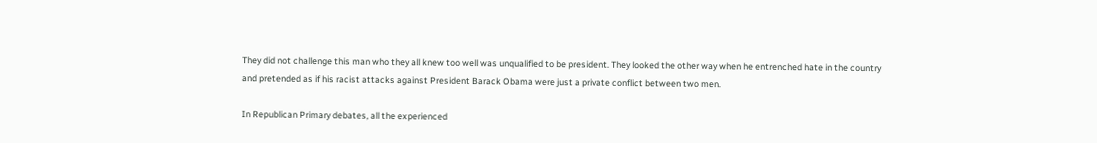They did not challenge this man who they all knew too well was unqualified to be president. They looked the other way when he entrenched hate in the country and pretended as if his racist attacks against President Barack Obama were just a private conflict between two men.

In Republican Primary debates, all the experienced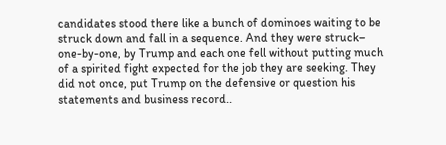candidates stood there like a bunch of dominoes waiting to be struck down and fall in a sequence. And they were struck– one-by-one, by Trump and each one fell without putting much of a spirited fight expected for the job they are seeking. They did not once, put Trump on the defensive or question his statements and business record..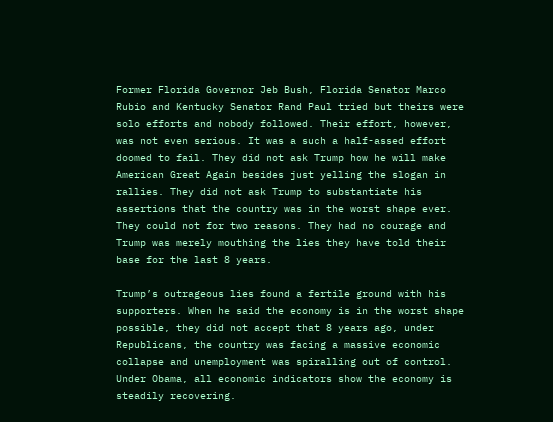Former Florida Governor Jeb Bush, Florida Senator Marco Rubio and Kentucky Senator Rand Paul tried but theirs were solo efforts and nobody followed. Their effort, however, was not even serious. It was a such a half-assed effort doomed to fail. They did not ask Trump how he will make American Great Again besides just yelling the slogan in rallies. They did not ask Trump to substantiate his assertions that the country was in the worst shape ever. They could not for two reasons. They had no courage and Trump was merely mouthing the lies they have told their base for the last 8 years.

Trump’s outrageous lies found a fertile ground with his supporters. When he said the economy is in the worst shape possible, they did not accept that 8 years ago, under Republicans, the country was facing a massive economic collapse and unemployment was spiralling out of control. Under Obama, all economic indicators show the economy is steadily recovering.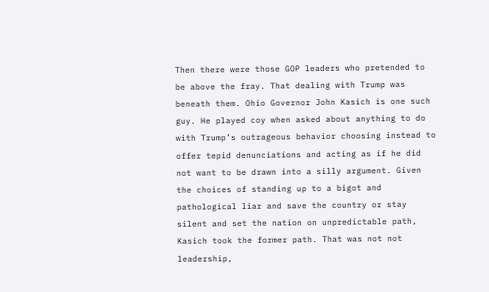Then there were those GOP leaders who pretended to be above the fray. That dealing with Trump was beneath them. Ohio Governor John Kasich is one such guy. He played coy when asked about anything to do with Trump’s outrageous behavior choosing instead to offer tepid denunciations and acting as if he did not want to be drawn into a silly argument. Given the choices of standing up to a bigot and pathological liar and save the country or stay silent and set the nation on unpredictable path, Kasich took the former path. That was not not leadership,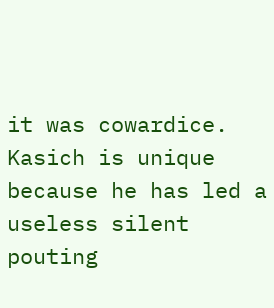it was cowardice. Kasich is unique because he has led a useless silent pouting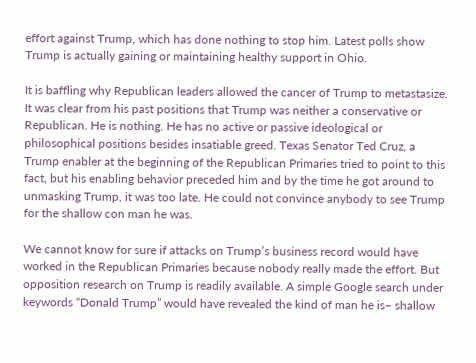effort against Trump, which has done nothing to stop him. Latest polls show Trump is actually gaining or maintaining healthy support in Ohio.

It is baffling why Republican leaders allowed the cancer of Trump to metastasize.  It was clear from his past positions that Trump was neither a conservative or Republican. He is nothing. He has no active or passive ideological or philosophical positions besides insatiable greed. Texas Senator Ted Cruz, a Trump enabler at the beginning of the Republican Primaries tried to point to this fact, but his enabling behavior preceded him and by the time he got around to unmasking Trump, it was too late. He could not convince anybody to see Trump for the shallow con man he was.

We cannot know for sure if attacks on Trump’s business record would have worked in the Republican Primaries because nobody really made the effort. But opposition research on Trump is readily available. A simple Google search under keywords “Donald Trump” would have revealed the kind of man he is– shallow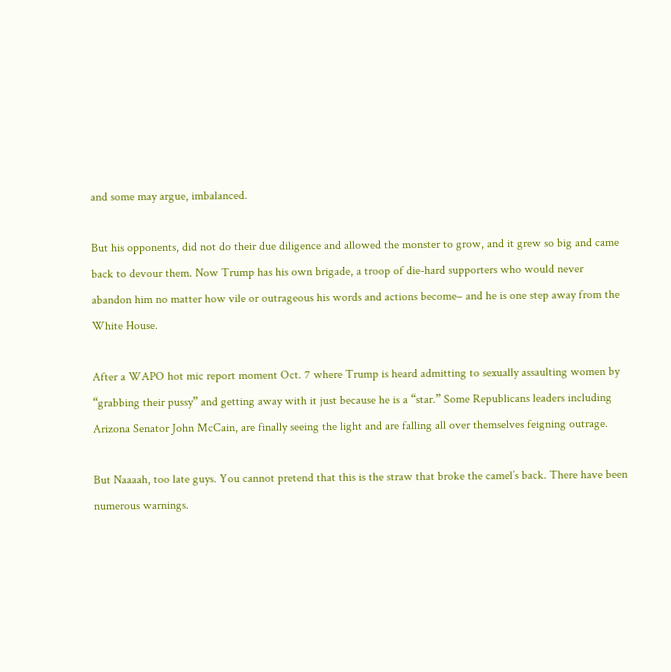and some may argue, imbalanced.

But his opponents, did not do their due diligence and allowed the monster to grow, and it grew so big and came back to devour them. Now Trump has his own brigade, a troop of die-hard supporters who would never abandon him no matter how vile or outrageous his words and actions become– and he is one step away from the White House.

After a WAPO hot mic report moment Oct. 7 where Trump is heard admitting to sexually assaulting women by “grabbing their pussy” and getting away with it just because he is a “star.” Some Republicans leaders including Arizona Senator John McCain, are finally seeing the light and are falling all over themselves feigning outrage.

But Naaaah, too late guys. You cannot pretend that this is the straw that broke the camel’s back. There have been numerous warnings.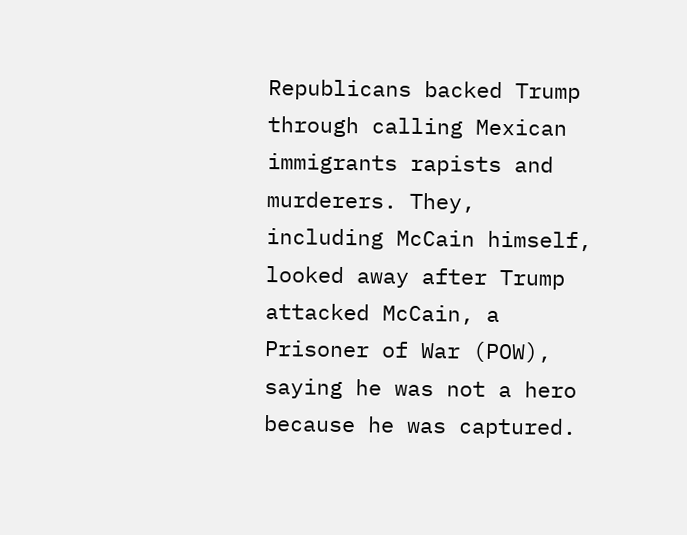Republicans backed Trump through calling Mexican immigrants rapists and murderers. They, including McCain himself, looked away after Trump attacked McCain, a Prisoner of War (POW), saying he was not a hero because he was captured.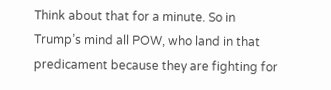Think about that for a minute. So in Trump’s mind all POW, who land in that predicament because they are fighting for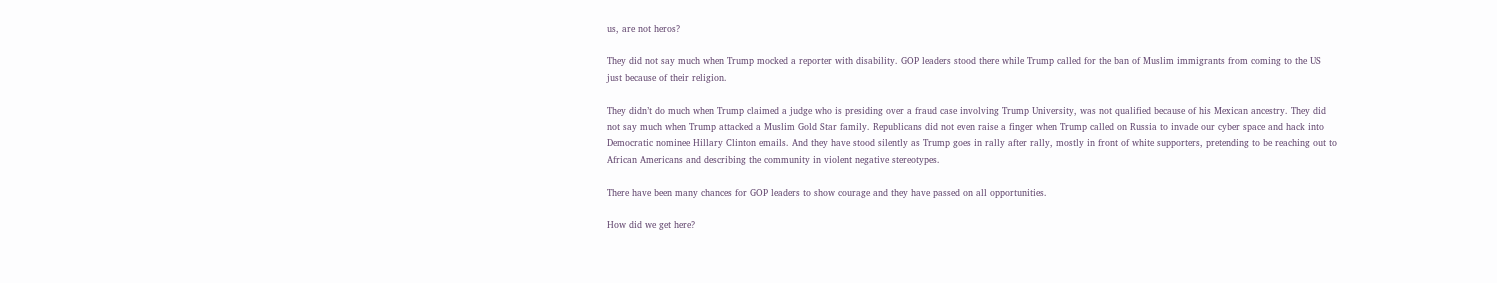us, are not heros?

They did not say much when Trump mocked a reporter with disability. GOP leaders stood there while Trump called for the ban of Muslim immigrants from coming to the US just because of their religion.

They didn’t do much when Trump claimed a judge who is presiding over a fraud case involving Trump University, was not qualified because of his Mexican ancestry. They did not say much when Trump attacked a Muslim Gold Star family. Republicans did not even raise a finger when Trump called on Russia to invade our cyber space and hack into Democratic nominee Hillary Clinton emails. And they have stood silently as Trump goes in rally after rally, mostly in front of white supporters, pretending to be reaching out to African Americans and describing the community in violent negative stereotypes.

There have been many chances for GOP leaders to show courage and they have passed on all opportunities.

How did we get here?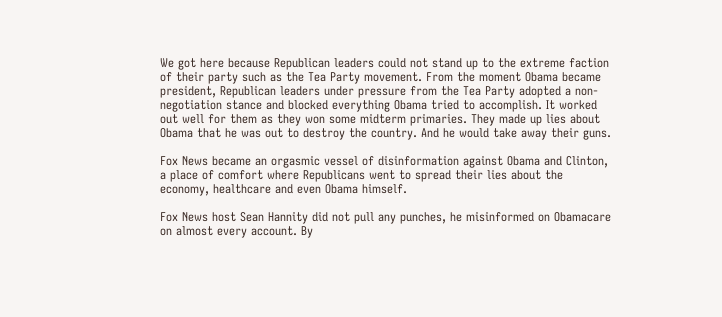We got here because Republican leaders could not stand up to the extreme faction of their party such as the Tea Party movement. From the moment Obama became president, Republican leaders under pressure from the Tea Party adopted a non-negotiation stance and blocked everything Obama tried to accomplish. It worked out well for them as they won some midterm primaries. They made up lies about Obama that he was out to destroy the country. And he would take away their guns.

Fox News became an orgasmic vessel of disinformation against Obama and Clinton, a place of comfort where Republicans went to spread their lies about the economy, healthcare and even Obama himself.

Fox News host Sean Hannity did not pull any punches, he misinformed on Obamacare on almost every account. By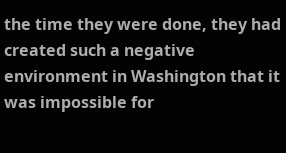the time they were done, they had created such a negative environment in Washington that it was impossible for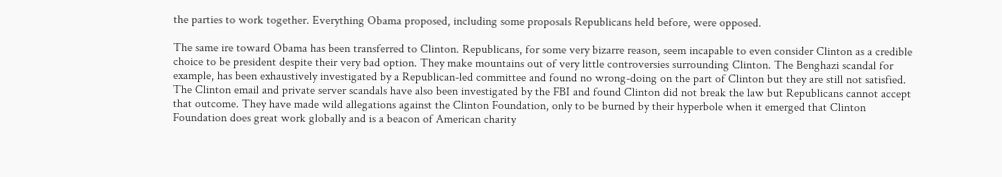the parties to work together. Everything Obama proposed, including some proposals Republicans held before, were opposed.

The same ire toward Obama has been transferred to Clinton. Republicans, for some very bizarre reason, seem incapable to even consider Clinton as a credible choice to be president despite their very bad option. They make mountains out of very little controversies surrounding Clinton. The Benghazi scandal for example, has been exhaustively investigated by a Republican-led committee and found no wrong-doing on the part of Clinton but they are still not satisfied. The Clinton email and private server scandals have also been investigated by the FBI and found Clinton did not break the law but Republicans cannot accept that outcome. They have made wild allegations against the Clinton Foundation, only to be burned by their hyperbole when it emerged that Clinton Foundation does great work globally and is a beacon of American charity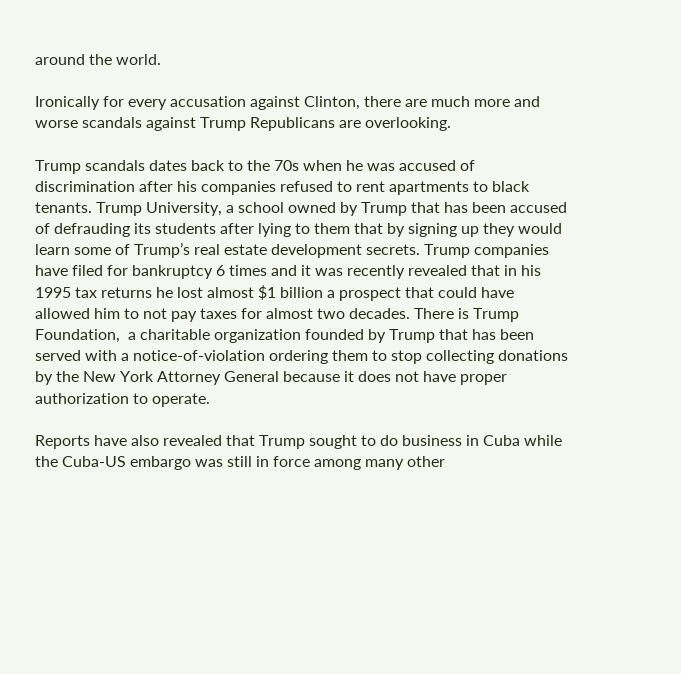around the world.

Ironically for every accusation against Clinton, there are much more and worse scandals against Trump Republicans are overlooking.

Trump scandals dates back to the 70s when he was accused of discrimination after his companies refused to rent apartments to black tenants. Trump University, a school owned by Trump that has been accused of defrauding its students after lying to them that by signing up they would learn some of Trump’s real estate development secrets. Trump companies have filed for bankruptcy 6 times and it was recently revealed that in his 1995 tax returns he lost almost $1 billion a prospect that could have allowed him to not pay taxes for almost two decades. There is Trump Foundation,  a charitable organization founded by Trump that has been served with a notice-of-violation ordering them to stop collecting donations by the New York Attorney General because it does not have proper authorization to operate.

Reports have also revealed that Trump sought to do business in Cuba while the Cuba-US embargo was still in force among many other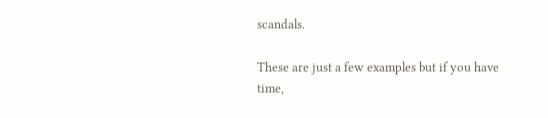scandals.

These are just a few examples but if you have time,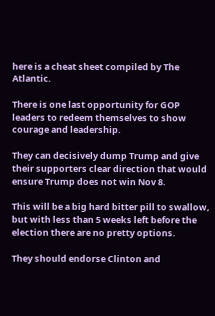here is a cheat sheet compiled by The Atlantic.

There is one last opportunity for GOP leaders to redeem themselves to show courage and leadership.

They can decisively dump Trump and give their supporters clear direction that would ensure Trump does not win Nov 8.

This will be a big hard bitter pill to swallow, but with less than 5 weeks left before the election there are no pretty options.

They should endorse Clinton and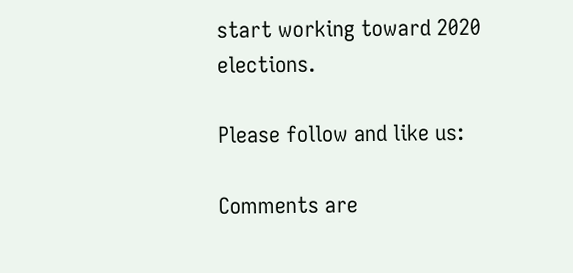start working toward 2020 elections.

Please follow and like us:

Comments are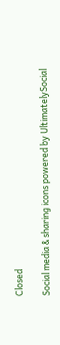Closed

Social media & sharing icons powered by UltimatelySocial